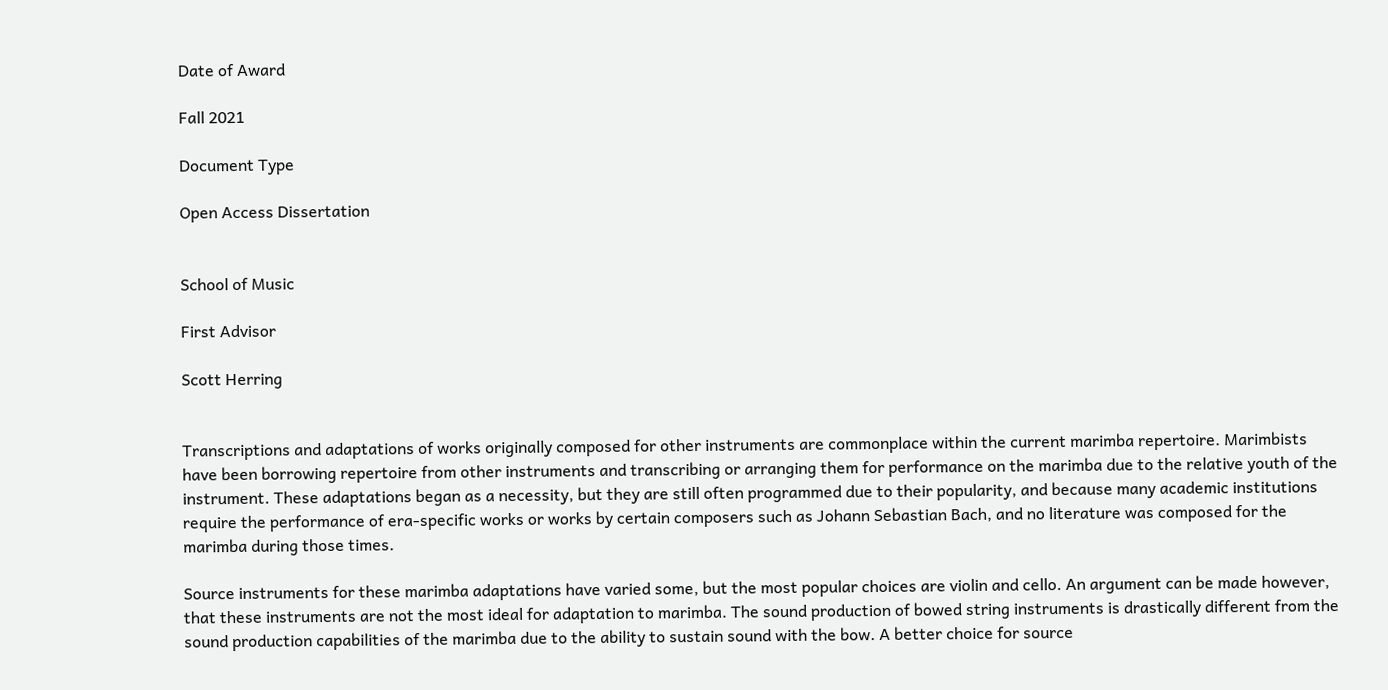Date of Award

Fall 2021

Document Type

Open Access Dissertation


School of Music

First Advisor

Scott Herring


Transcriptions and adaptations of works originally composed for other instruments are commonplace within the current marimba repertoire. Marimbists have been borrowing repertoire from other instruments and transcribing or arranging them for performance on the marimba due to the relative youth of the instrument. These adaptations began as a necessity, but they are still often programmed due to their popularity, and because many academic institutions require the performance of era-specific works or works by certain composers such as Johann Sebastian Bach, and no literature was composed for the marimba during those times.

Source instruments for these marimba adaptations have varied some, but the most popular choices are violin and cello. An argument can be made however, that these instruments are not the most ideal for adaptation to marimba. The sound production of bowed string instruments is drastically different from the sound production capabilities of the marimba due to the ability to sustain sound with the bow. A better choice for source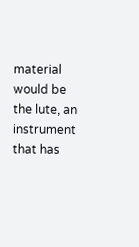material would be the lute, an instrument that has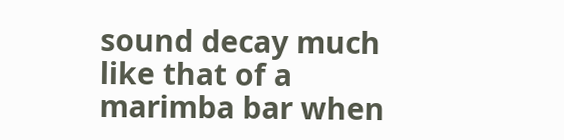sound decay much like that of a marimba bar when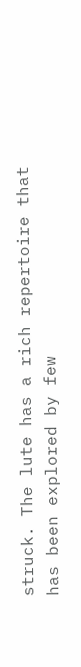struck. The lute has a rich repertoire that has been explored by few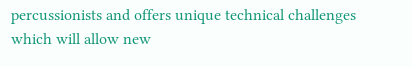percussionists and offers unique technical challenges which will allow new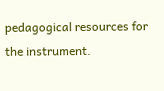pedagogical resources for the instrument.